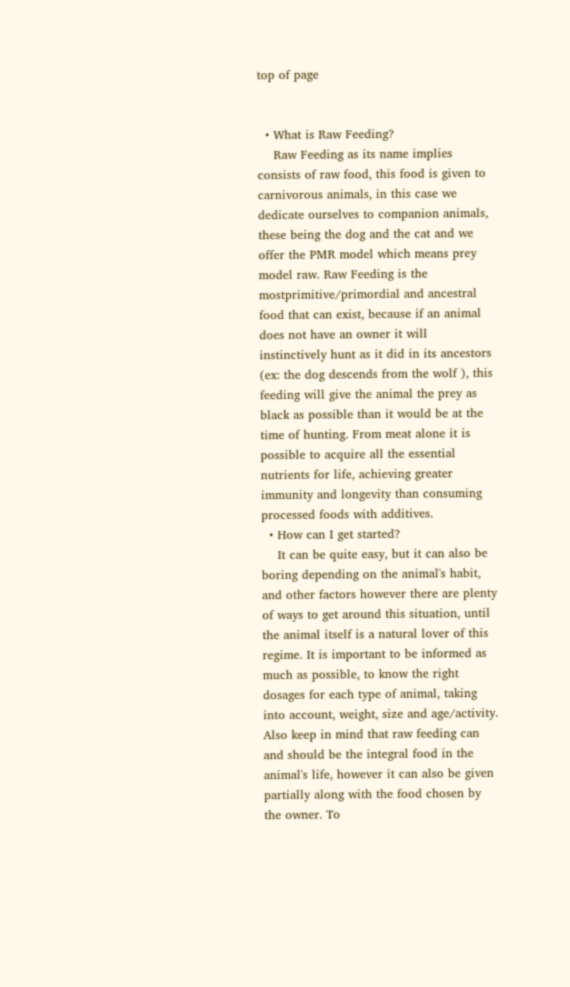top of page


  • What is Raw Feeding?
    Raw Feeding as its name implies consists of raw food, this food is given to carnivorous animals, in this case we dedicate ourselves to companion animals, these being the dog and the cat and we offer the PMR model which means prey model raw. Raw Feeding is the mostprimitive/primordial and ancestral food that can exist, because if an animal does not have an owner it will instinctively hunt as it did in its ancestors (ex: the dog descends from the wolf ), this feeding will give the animal the prey as black as possible than it would be at the time of hunting. From meat alone it is possible to acquire all the essential nutrients for life, achieving greater immunity and longevity than consuming processed foods with additives.
  • How can I get started?
    It can be quite easy, but it can also be boring depending on the animal's habit, and other factors however there are plenty of ways to get around this situation, until the animal itself is a natural lover of this regime. It is important to be informed as much as possible, to know the right dosages for each type of animal, taking into account, weight, size and age/activity. Also keep in mind that raw feeding can and should be the integral food in the animal's life, however it can also be given partially along with the food chosen by the owner. To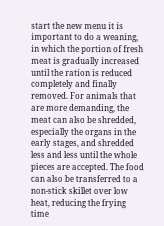start the new menu it is important to do a weaning, in which the portion of fresh meat is gradually increased until the ration is reduced completely and finally removed. For animals that are more demanding, the meat can also be shredded, especially the organs in the early stages, and shredded less and less until the whole pieces are accepted. The food can also be transferred to a non-stick skillet over low heat, reducing the frying time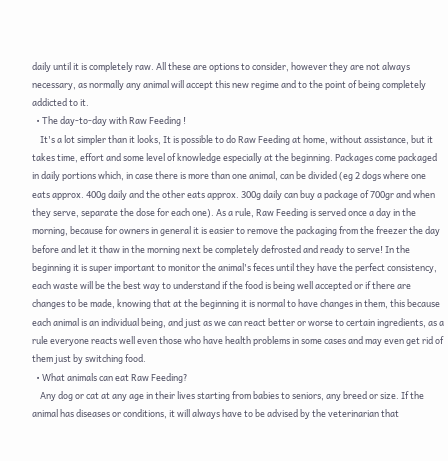daily until it is completely raw. All these are options to consider, however they are not always necessary, as normally any animal will accept this new regime and to the point of being completely addicted to it.
  • The day-to-day with Raw Feeding !
    It's a lot simpler than it looks, It is possible to do Raw Feeding at home, without assistance, but it takes time, effort and some level of knowledge especially at the beginning. Packages come packaged in daily portions which, in case there is more than one animal, can be divided (eg 2 dogs where one eats approx. 400g daily and the other eats approx. 300g daily can buy a package of 700gr and when they serve, separate the dose for each one). As a rule, Raw Feeding is served once a day in the morning, because for owners in general it is easier to remove the packaging from the freezer the day before and let it thaw in the morning next be completely defrosted and ready to serve! In the beginning it is super important to monitor the animal's feces until they have the perfect consistency, each waste will be the best way to understand if the food is being well accepted or if there are changes to be made, knowing that at the beginning it is normal to have changes in them, this because each animal is an individual being, and just as we can react better or worse to certain ingredients, as a rule everyone reacts well even those who have health problems in some cases and may even get rid of them just by switching food.
  • What animals can eat Raw Feeding?
    Any dog or cat at any age in their lives starting from babies to seniors, any breed or size. If the animal has diseases or conditions, it will always have to be advised by the veterinarian that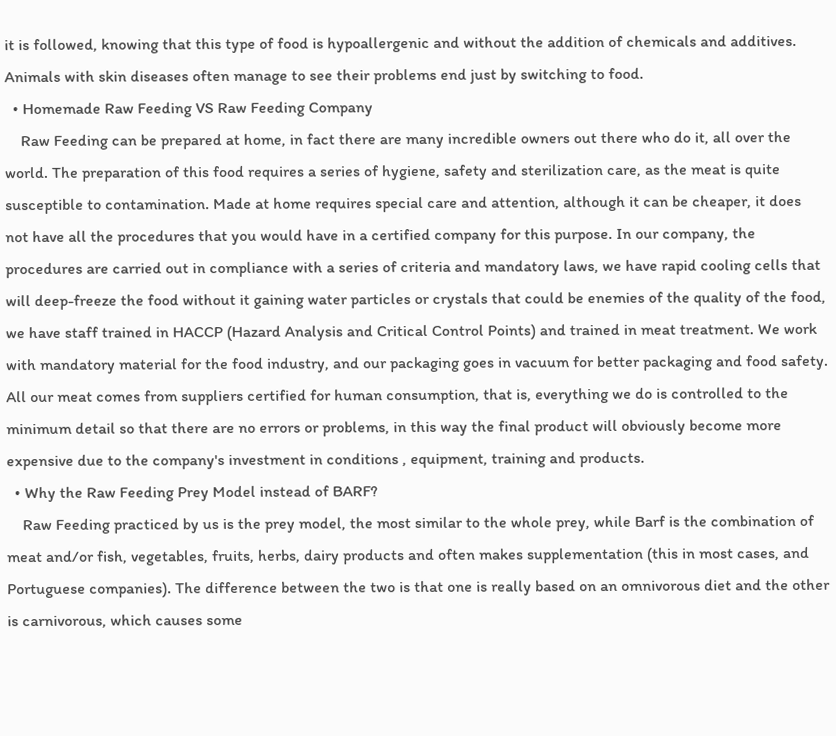it is followed, knowing that this type of food is hypoallergenic and without the addition of chemicals and additives. Animals with skin diseases often manage to see their problems end just by switching to food.
  • Homemade Raw Feeding VS Raw Feeding Company
    Raw Feeding can be prepared at home, in fact there are many incredible owners out there who do it, all over the world. The preparation of this food requires a series of hygiene, safety and sterilization care, as the meat is quite susceptible to contamination. Made at home requires special care and attention, although it can be cheaper, it does not have all the procedures that you would have in a certified company for this purpose. In our company, the procedures are carried out in compliance with a series of criteria and mandatory laws, we have rapid cooling cells that will deep-freeze the food without it gaining water particles or crystals that could be enemies of the quality of the food, we have staff trained in HACCP (Hazard Analysis and Critical Control Points) and trained in meat treatment. We work with mandatory material for the food industry, and our packaging goes in vacuum for better packaging and food safety. All our meat comes from suppliers certified for human consumption, that is, everything we do is controlled to the minimum detail so that there are no errors or problems, in this way the final product will obviously become more expensive due to the company's investment in conditions , equipment, training and products.
  • Why the Raw Feeding Prey Model instead of BARF?
    Raw Feeding practiced by us is the prey model, the most similar to the whole prey, while Barf is the combination of meat and/or fish, vegetables, fruits, herbs, dairy products and often makes supplementation (this in most cases, and Portuguese companies). The difference between the two is that one is really based on an omnivorous diet and the other is carnivorous, which causes some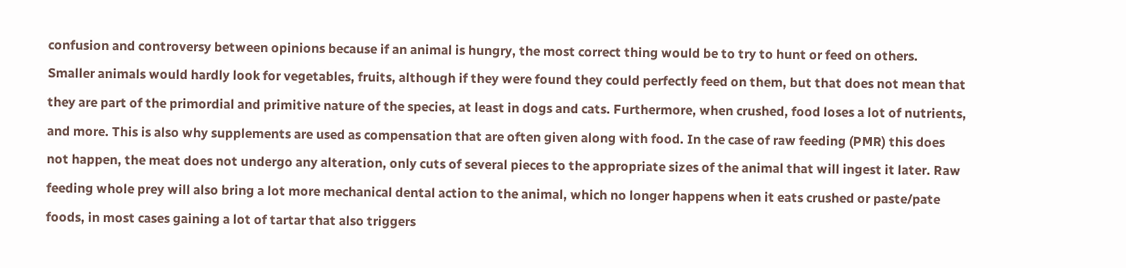confusion and controversy between opinions because if an animal is hungry, the most correct thing would be to try to hunt or feed on others. Smaller animals would hardly look for vegetables, fruits, although if they were found they could perfectly feed on them, but that does not mean that they are part of the primordial and primitive nature of the species, at least in dogs and cats. Furthermore, when crushed, food loses a lot of nutrients, and more. This is also why supplements are used as compensation that are often given along with food. In the case of raw feeding (PMR) this does not happen, the meat does not undergo any alteration, only cuts of several pieces to the appropriate sizes of the animal that will ingest it later. Raw feeding whole prey will also bring a lot more mechanical dental action to the animal, which no longer happens when it eats crushed or paste/pate foods, in most cases gaining a lot of tartar that also triggers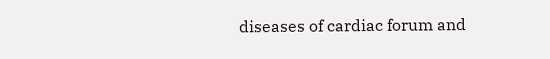diseases of cardiac forum and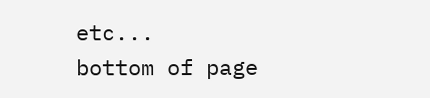etc...
bottom of page